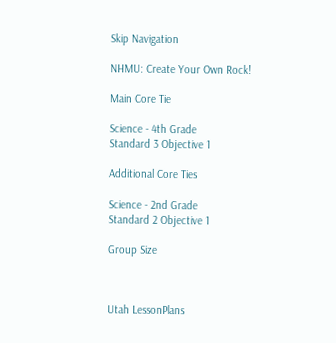Skip Navigation

NHMU: Create Your Own Rock!

Main Core Tie

Science - 4th Grade
Standard 3 Objective 1

Additional Core Ties

Science - 2nd Grade
Standard 2 Objective 1

Group Size



Utah LessonPlans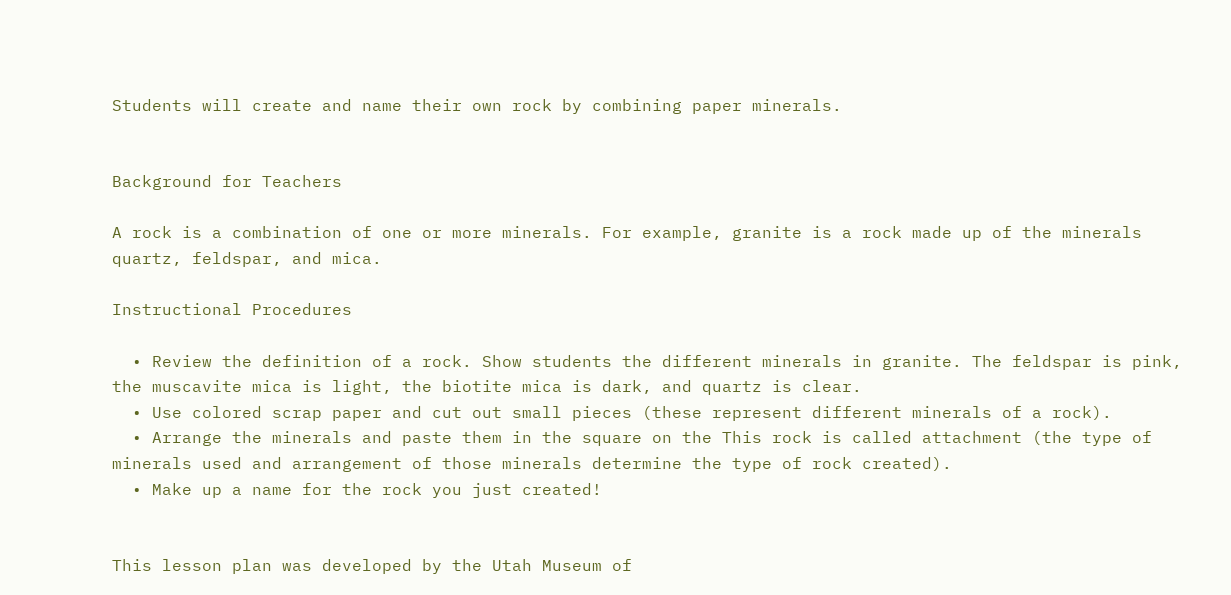Students will create and name their own rock by combining paper minerals.


Background for Teachers

A rock is a combination of one or more minerals. For example, granite is a rock made up of the minerals quartz, feldspar, and mica.

Instructional Procedures

  • Review the definition of a rock. Show students the different minerals in granite. The feldspar is pink, the muscavite mica is light, the biotite mica is dark, and quartz is clear.
  • Use colored scrap paper and cut out small pieces (these represent different minerals of a rock).
  • Arrange the minerals and paste them in the square on the This rock is called attachment (the type of minerals used and arrangement of those minerals determine the type of rock created).
  • Make up a name for the rock you just created!


This lesson plan was developed by the Utah Museum of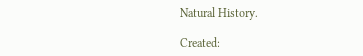Natural History.

Created: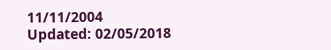11/11/2004
Updated: 02/05/2018